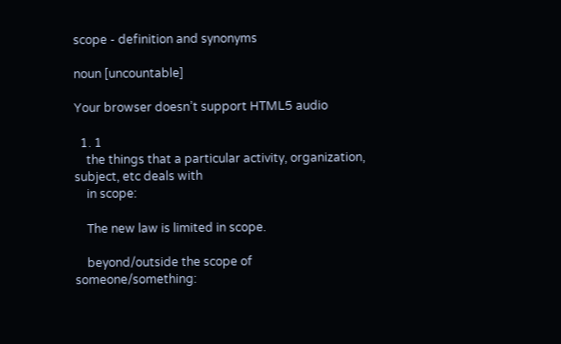scope - definition and synonyms

noun [uncountable]

Your browser doesn’t support HTML5 audio

  1. 1
    the things that a particular activity, organization, subject, etc deals with
    in scope:

    The new law is limited in scope.

    beyond/outside the scope of someone/something: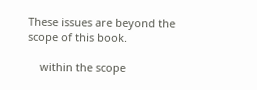These issues are beyond the scope of this book.

    within the scope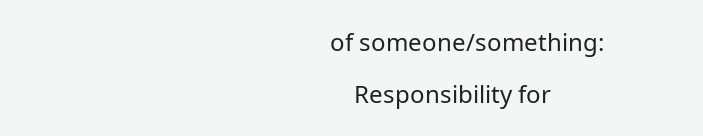of someone/something:

    Responsibility for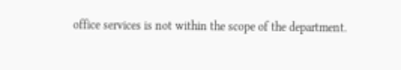office services is not within the scope of the department.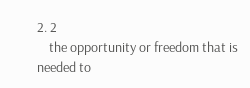2. 2
    the opportunity or freedom that is needed to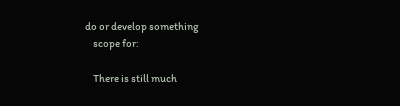do or develop something
    scope for:

    There is still much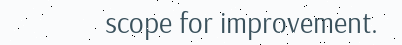scope for improvement.